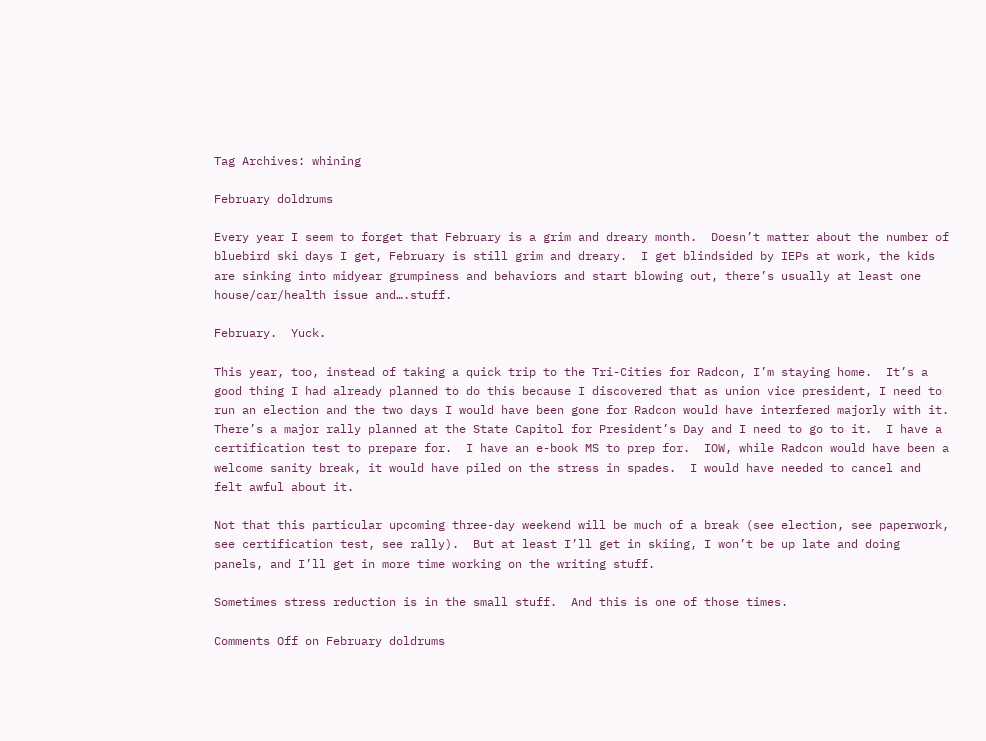Tag Archives: whining

February doldrums

Every year I seem to forget that February is a grim and dreary month.  Doesn’t matter about the number of bluebird ski days I get, February is still grim and dreary.  I get blindsided by IEPs at work, the kids are sinking into midyear grumpiness and behaviors and start blowing out, there’s usually at least one house/car/health issue and….stuff.

February.  Yuck.

This year, too, instead of taking a quick trip to the Tri-Cities for Radcon, I’m staying home.  It’s a good thing I had already planned to do this because I discovered that as union vice president, I need to run an election and the two days I would have been gone for Radcon would have interfered majorly with it.  There’s a major rally planned at the State Capitol for President’s Day and I need to go to it.  I have a certification test to prepare for.  I have an e-book MS to prep for.  IOW, while Radcon would have been a welcome sanity break, it would have piled on the stress in spades.  I would have needed to cancel and felt awful about it.

Not that this particular upcoming three-day weekend will be much of a break (see election, see paperwork, see certification test, see rally).  But at least I’ll get in skiing, I won’t be up late and doing panels, and I’ll get in more time working on the writing stuff.

Sometimes stress reduction is in the small stuff.  And this is one of those times.

Comments Off on February doldrums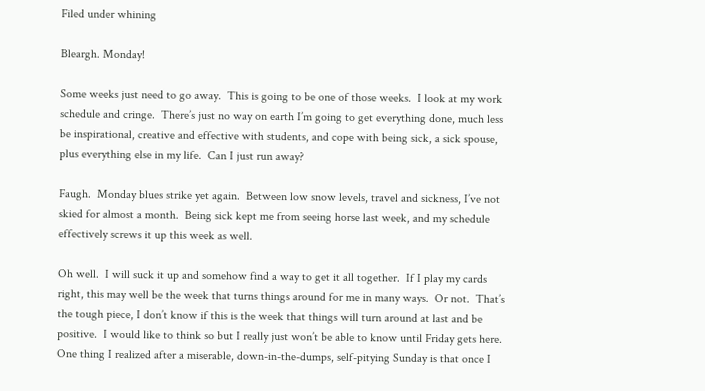Filed under whining

Bleargh. Monday!

Some weeks just need to go away.  This is going to be one of those weeks.  I look at my work schedule and cringe.  There’s just no way on earth I’m going to get everything done, much less be inspirational, creative and effective with students, and cope with being sick, a sick spouse, plus everything else in my life.  Can I just run away?

Faugh.  Monday blues strike yet again.  Between low snow levels, travel and sickness, I’ve not skied for almost a month.  Being sick kept me from seeing horse last week, and my schedule effectively screws it up this week as well.

Oh well.  I will suck it up and somehow find a way to get it all together.  If I play my cards right, this may well be the week that turns things around for me in many ways.  Or not.  That’s the tough piece, I don’t know if this is the week that things will turn around at last and be positive.  I would like to think so but I really just won’t be able to know until Friday gets here.  One thing I realized after a miserable, down-in-the-dumps, self-pitying Sunday is that once I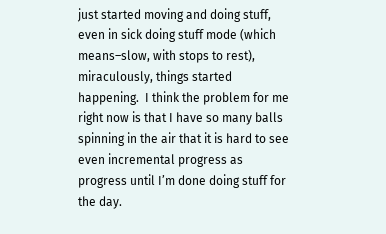just started moving and doing stuff, even in sick doing stuff mode (which means–slow, with stops to rest), miraculously, things started happening.  I think the problem for me right now is that I have so many balls spinning in the air that it is hard to see even incremental progress as progress until I’m done doing stuff for the day.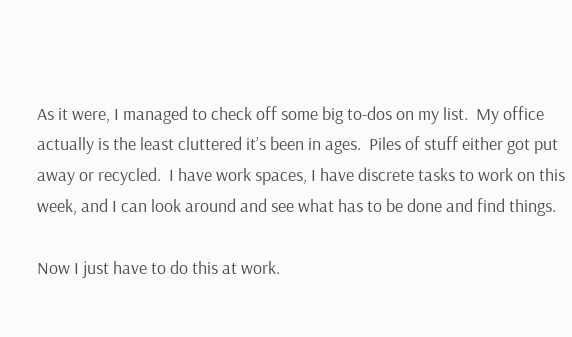As it were, I managed to check off some big to-dos on my list.  My office actually is the least cluttered it’s been in ages.  Piles of stuff either got put away or recycled.  I have work spaces, I have discrete tasks to work on this week, and I can look around and see what has to be done and find things.

Now I just have to do this at work.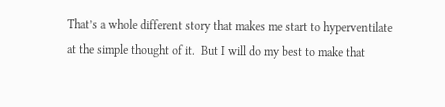That’s a whole different story that makes me start to hyperventilate at the simple thought of it.  But I will do my best to make that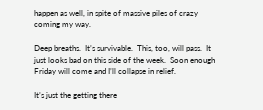happen as well, in spite of massive piles of crazy coming my way.

Deep breaths.  It’s survivable.  This, too, will pass.  It just looks bad on this side of the week.  Soon enough Friday will come and I’ll collapse in relief.

It’s just the getting there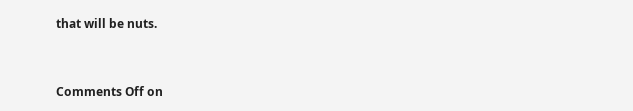that will be nuts.


Comments Off on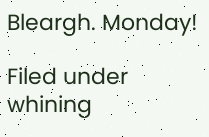Bleargh. Monday!

Filed under whining